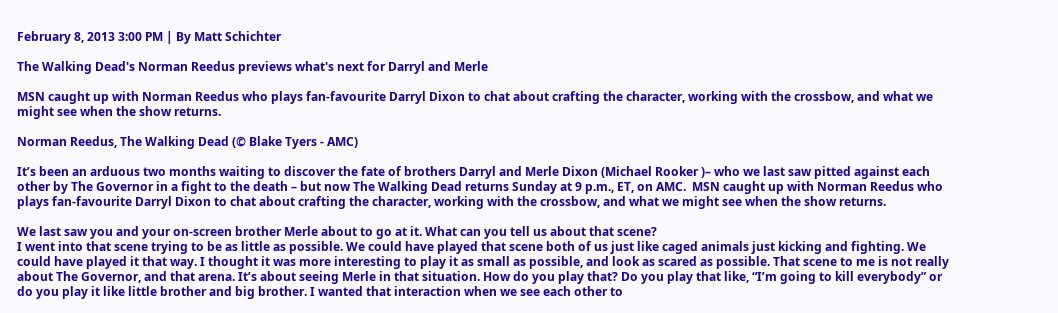February 8, 2013 3:00 PM | By Matt Schichter

The Walking Dead's Norman Reedus previews what's next for Darryl and Merle

MSN caught up with Norman Reedus who plays fan-favourite Darryl Dixon to chat about crafting the character, working with the crossbow, and what we might see when the show returns.

Norman Reedus, The Walking Dead (© Blake Tyers - AMC)

It’s been an arduous two months waiting to discover the fate of brothers Darryl and Merle Dixon (Michael Rooker )– who we last saw pitted against each other by The Governor in a fight to the death – but now The Walking Dead returns Sunday at 9 p.m., ET, on AMC.  MSN caught up with Norman Reedus who plays fan-favourite Darryl Dixon to chat about crafting the character, working with the crossbow, and what we might see when the show returns.

We last saw you and your on-screen brother Merle about to go at it. What can you tell us about that scene?
I went into that scene trying to be as little as possible. We could have played that scene both of us just like caged animals just kicking and fighting. We could have played it that way. I thought it was more interesting to play it as small as possible, and look as scared as possible. That scene to me is not really about The Governor, and that arena. It’s about seeing Merle in that situation. How do you play that? Do you play that like, “I’m going to kill everybody” or do you play it like little brother and big brother. I wanted that interaction when we see each other to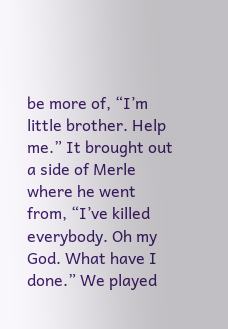be more of, “I’m little brother. Help me.” It brought out a side of Merle where he went from, “I’ve killed everybody. Oh my God. What have I done.” We played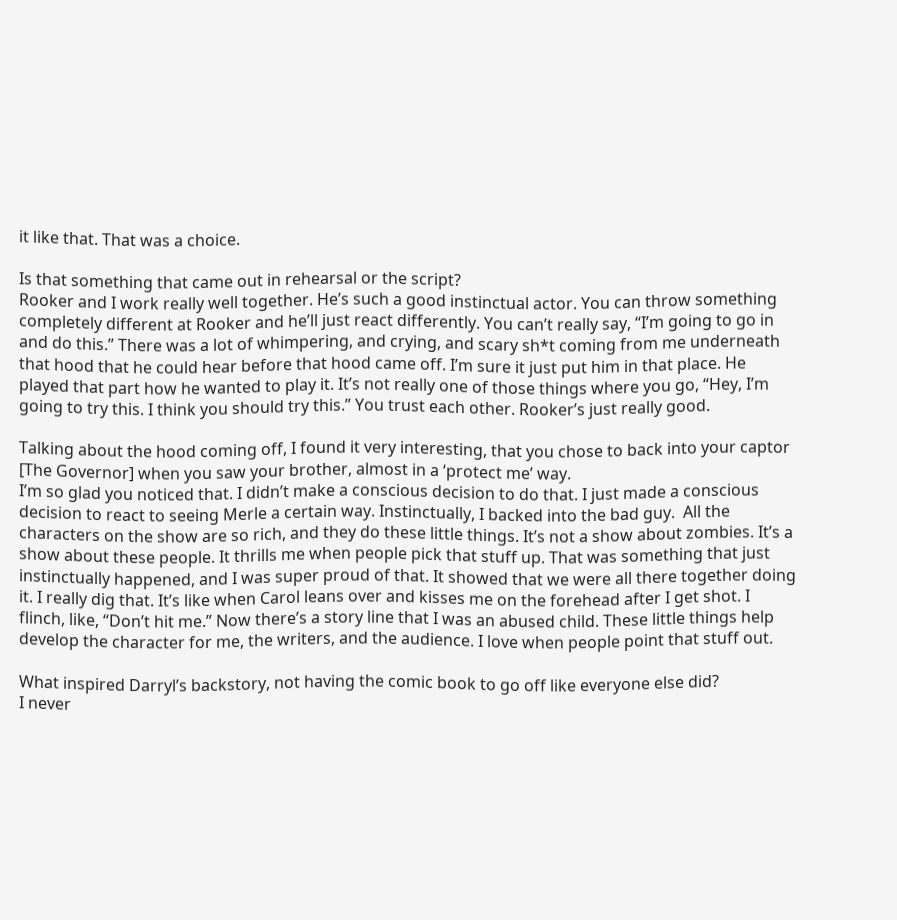it like that. That was a choice.

Is that something that came out in rehearsal or the script?
Rooker and I work really well together. He’s such a good instinctual actor. You can throw something completely different at Rooker and he’ll just react differently. You can’t really say, “I’m going to go in and do this.” There was a lot of whimpering, and crying, and scary sh*t coming from me underneath that hood that he could hear before that hood came off. I’m sure it just put him in that place. He played that part how he wanted to play it. It’s not really one of those things where you go, “Hey, I’m going to try this. I think you should try this.” You trust each other. Rooker’s just really good.

Talking about the hood coming off, I found it very interesting, that you chose to back into your captor [The Governor] when you saw your brother, almost in a ‘protect me’ way.
I’m so glad you noticed that. I didn’t make a conscious decision to do that. I just made a conscious decision to react to seeing Merle a certain way. Instinctually, I backed into the bad guy.  All the characters on the show are so rich, and they do these little things. It’s not a show about zombies. It’s a show about these people. It thrills me when people pick that stuff up. That was something that just instinctually happened, and I was super proud of that. It showed that we were all there together doing it. I really dig that. It’s like when Carol leans over and kisses me on the forehead after I get shot. I flinch, like, “Don’t hit me.” Now there’s a story line that I was an abused child. These little things help develop the character for me, the writers, and the audience. I love when people point that stuff out.

What inspired Darryl’s backstory, not having the comic book to go off like everyone else did?
I never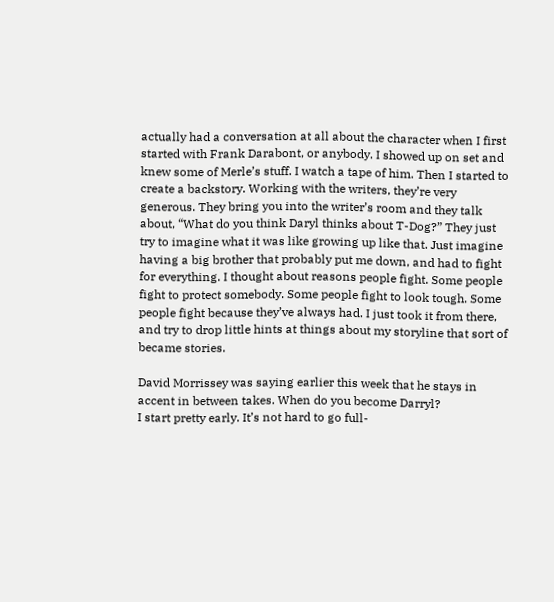actually had a conversation at all about the character when I first started with Frank Darabont, or anybody. I showed up on set and knew some of Merle’s stuff. I watch a tape of him. Then I started to create a backstory. Working with the writers, they’re very generous. They bring you into the writer’s room and they talk about, “What do you think Daryl thinks about T-Dog?” They just try to imagine what it was like growing up like that. Just imagine having a big brother that probably put me down, and had to fight for everything. I thought about reasons people fight. Some people fight to protect somebody. Some people fight to look tough. Some people fight because they’ve always had. I just took it from there, and try to drop little hints at things about my storyline that sort of became stories.

David Morrissey was saying earlier this week that he stays in accent in between takes. When do you become Darryl?
I start pretty early. It’s not hard to go full-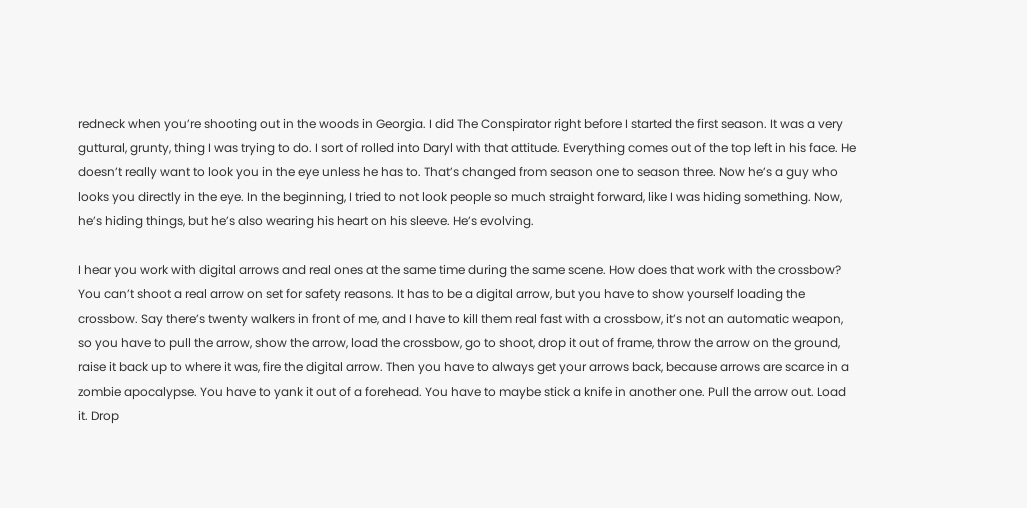redneck when you’re shooting out in the woods in Georgia. I did The Conspirator right before I started the first season. It was a very guttural, grunty, thing I was trying to do. I sort of rolled into Daryl with that attitude. Everything comes out of the top left in his face. He doesn’t really want to look you in the eye unless he has to. That’s changed from season one to season three. Now he’s a guy who looks you directly in the eye. In the beginning, I tried to not look people so much straight forward, like I was hiding something. Now, he’s hiding things, but he’s also wearing his heart on his sleeve. He’s evolving.

I hear you work with digital arrows and real ones at the same time during the same scene. How does that work with the crossbow?
You can’t shoot a real arrow on set for safety reasons. It has to be a digital arrow, but you have to show yourself loading the crossbow. Say there’s twenty walkers in front of me, and I have to kill them real fast with a crossbow, it’s not an automatic weapon, so you have to pull the arrow, show the arrow, load the crossbow, go to shoot, drop it out of frame, throw the arrow on the ground, raise it back up to where it was, fire the digital arrow. Then you have to always get your arrows back, because arrows are scarce in a zombie apocalypse. You have to yank it out of a forehead. You have to maybe stick a knife in another one. Pull the arrow out. Load it. Drop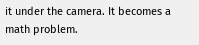it under the camera. It becomes a math problem.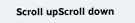Scroll upScroll down